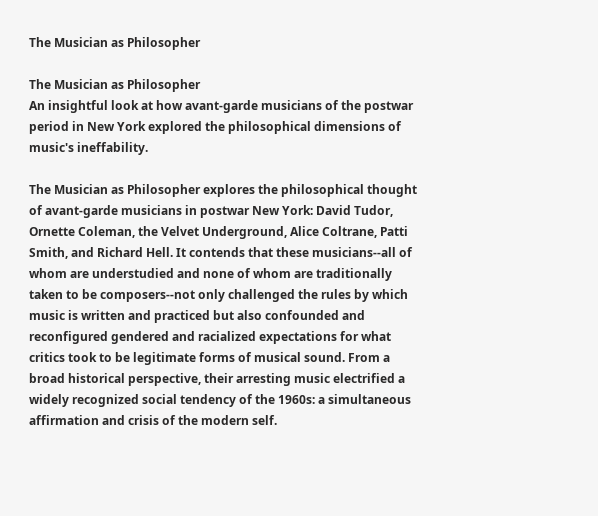The Musician as Philosopher

The Musician as Philosopher
An insightful look at how avant-garde musicians of the postwar period in New York explored the philosophical dimensions of music's ineffability.

The Musician as Philosopher explores the philosophical thought of avant-garde musicians in postwar New York: David Tudor, Ornette Coleman, the Velvet Underground, Alice Coltrane, Patti Smith, and Richard Hell. It contends that these musicians--all of whom are understudied and none of whom are traditionally taken to be composers--not only challenged the rules by which music is written and practiced but also confounded and reconfigured gendered and racialized expectations for what critics took to be legitimate forms of musical sound. From a broad historical perspective, their arresting music electrified a widely recognized social tendency of the 1960s: a simultaneous affirmation and crisis of the modern self.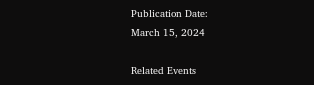Publication Date:
March 15, 2024

Related Events